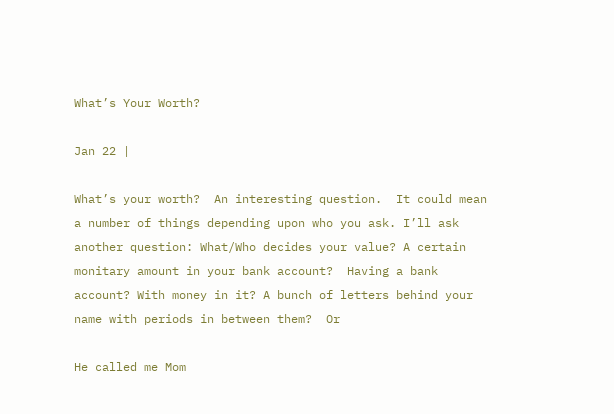What’s Your Worth?

Jan 22 |

What’s your worth?  An interesting question.  It could mean a number of things depending upon who you ask. I’ll ask another question: What/Who decides your value? A certain monitary amount in your bank account?  Having a bank account? With money in it? A bunch of letters behind your name with periods in between them?  Or

He called me Mom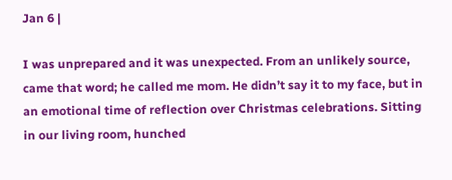Jan 6 |

I was unprepared and it was unexpected. From an unlikely source, came that word; he called me mom. He didn’t say it to my face, but in an emotional time of reflection over Christmas celebrations. Sitting in our living room, hunched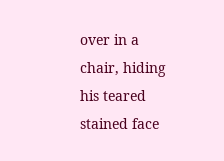over in a chair, hiding his teared stained face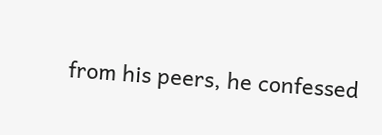from his peers, he confessed